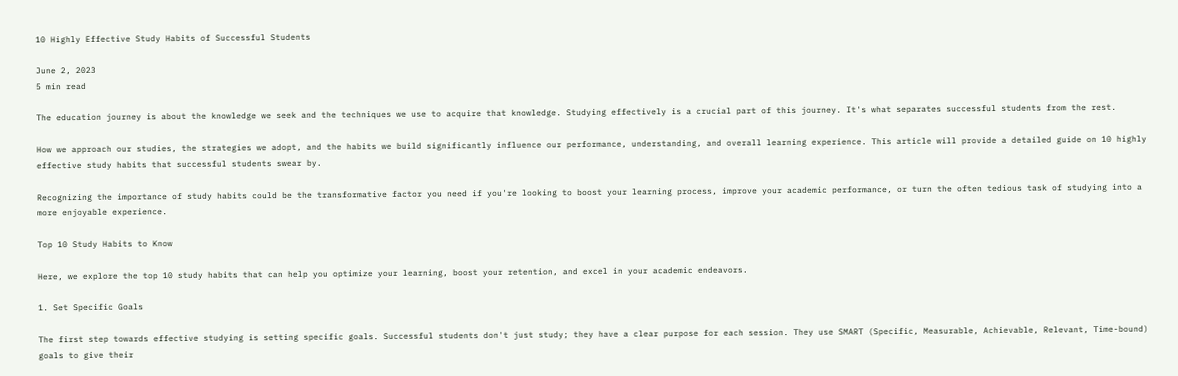10 Highly Effective Study Habits of Successful Students

June 2, 2023
5 min read

The education journey is about the knowledge we seek and the techniques we use to acquire that knowledge. Studying effectively is a crucial part of this journey. It's what separates successful students from the rest.

How we approach our studies, the strategies we adopt, and the habits we build significantly influence our performance, understanding, and overall learning experience. This article will provide a detailed guide on 10 highly effective study habits that successful students swear by.

Recognizing the importance of study habits could be the transformative factor you need if you're looking to boost your learning process, improve your academic performance, or turn the often tedious task of studying into a more enjoyable experience.

Top 10 Study Habits to Know

Here, we explore the top 10 study habits that can help you optimize your learning, boost your retention, and excel in your academic endeavors.

1. Set Specific Goals

The first step towards effective studying is setting specific goals. Successful students don't just study; they have a clear purpose for each session. They use SMART (Specific, Measurable, Achievable, Relevant, Time-bound) goals to give their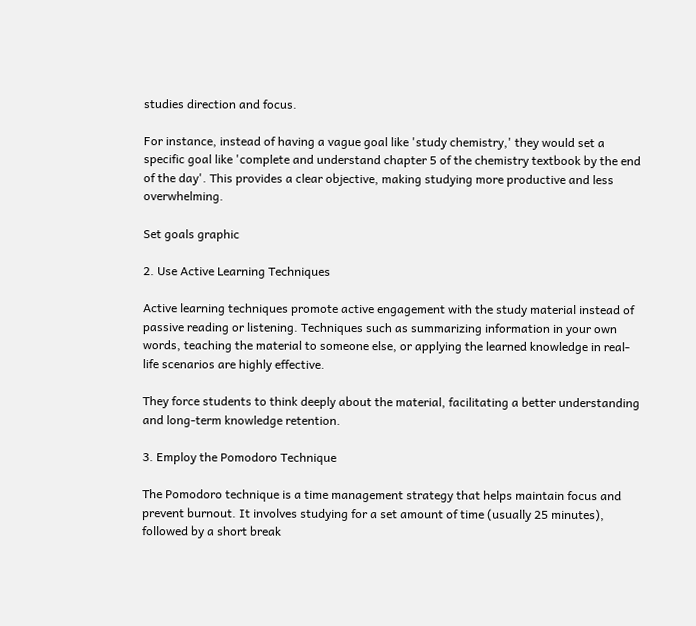studies direction and focus.

For instance, instead of having a vague goal like 'study chemistry,' they would set a specific goal like 'complete and understand chapter 5 of the chemistry textbook by the end of the day'. This provides a clear objective, making studying more productive and less overwhelming.

Set goals graphic

2. Use Active Learning Techniques

Active learning techniques promote active engagement with the study material instead of passive reading or listening. Techniques such as summarizing information in your own words, teaching the material to someone else, or applying the learned knowledge in real-life scenarios are highly effective.

They force students to think deeply about the material, facilitating a better understanding and long-term knowledge retention.

3. Employ the Pomodoro Technique

The Pomodoro technique is a time management strategy that helps maintain focus and prevent burnout. It involves studying for a set amount of time (usually 25 minutes), followed by a short break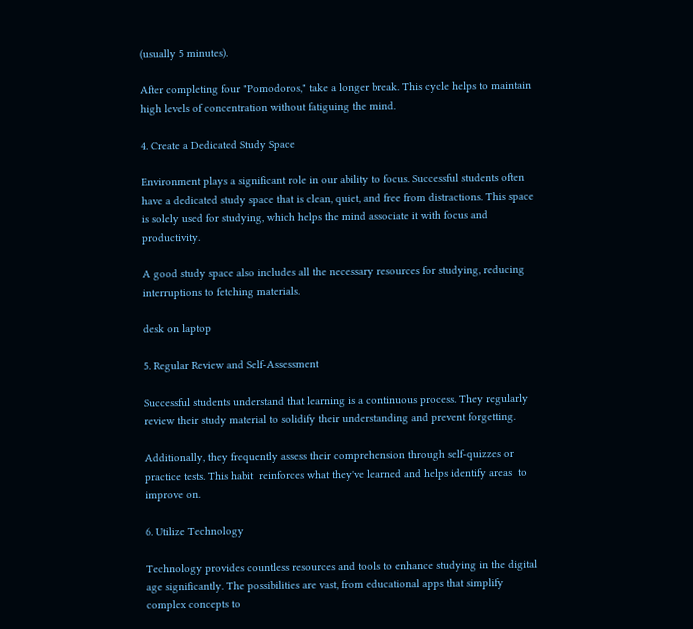(usually 5 minutes).

After completing four "Pomodoros," take a longer break. This cycle helps to maintain high levels of concentration without fatiguing the mind.

4. Create a Dedicated Study Space

Environment plays a significant role in our ability to focus. Successful students often have a dedicated study space that is clean, quiet, and free from distractions. This space is solely used for studying, which helps the mind associate it with focus and productivity.

A good study space also includes all the necessary resources for studying, reducing interruptions to fetching materials.

desk on laptop

5. Regular Review and Self-Assessment

Successful students understand that learning is a continuous process. They regularly review their study material to solidify their understanding and prevent forgetting.

Additionally, they frequently assess their comprehension through self-quizzes or practice tests. This habit  reinforces what they've learned and helps identify areas  to improve on.

6. Utilize Technology

Technology provides countless resources and tools to enhance studying in the digital age significantly. The possibilities are vast, from educational apps that simplify complex concepts to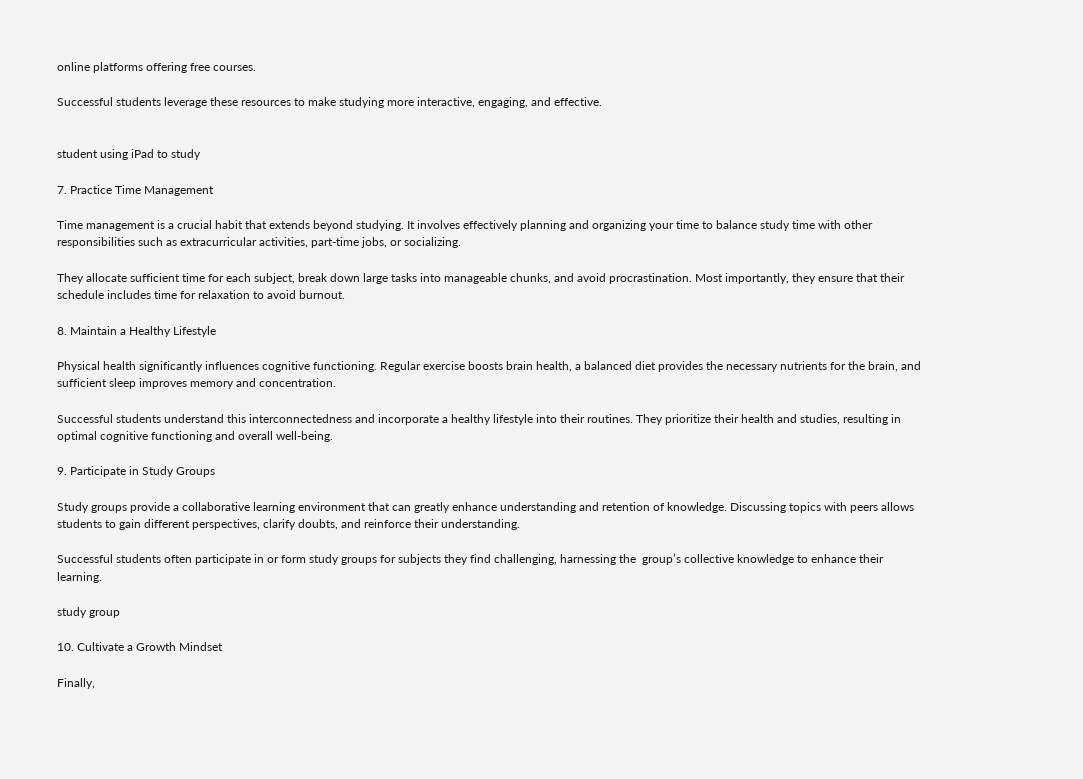online platforms offering free courses.

Successful students leverage these resources to make studying more interactive, engaging, and effective.


student using iPad to study

7. Practice Time Management

Time management is a crucial habit that extends beyond studying. It involves effectively planning and organizing your time to balance study time with other responsibilities such as extracurricular activities, part-time jobs, or socializing.

They allocate sufficient time for each subject, break down large tasks into manageable chunks, and avoid procrastination. Most importantly, they ensure that their schedule includes time for relaxation to avoid burnout.

8. Maintain a Healthy Lifestyle

Physical health significantly influences cognitive functioning. Regular exercise boosts brain health, a balanced diet provides the necessary nutrients for the brain, and sufficient sleep improves memory and concentration.

Successful students understand this interconnectedness and incorporate a healthy lifestyle into their routines. They prioritize their health and studies, resulting in optimal cognitive functioning and overall well-being.

9. Participate in Study Groups

Study groups provide a collaborative learning environment that can greatly enhance understanding and retention of knowledge. Discussing topics with peers allows students to gain different perspectives, clarify doubts, and reinforce their understanding.

Successful students often participate in or form study groups for subjects they find challenging, harnessing the  group’s collective knowledge to enhance their learning.

study group

10. Cultivate a Growth Mindset

Finally,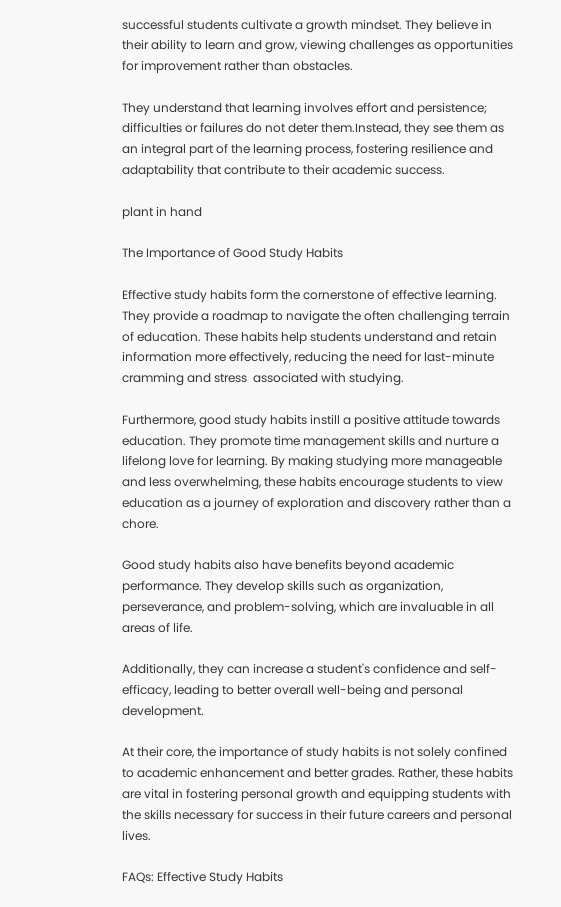successful students cultivate a growth mindset. They believe in their ability to learn and grow, viewing challenges as opportunities for improvement rather than obstacles.

They understand that learning involves effort and persistence; difficulties or failures do not deter them.Instead, they see them as an integral part of the learning process, fostering resilience and adaptability that contribute to their academic success.

plant in hand

The Importance of Good Study Habits

Effective study habits form the cornerstone of effective learning. They provide a roadmap to navigate the often challenging terrain of education. These habits help students understand and retain information more effectively, reducing the need for last-minute cramming and stress  associated with studying.

Furthermore, good study habits instill a positive attitude towards education. They promote time management skills and nurture a lifelong love for learning. By making studying more manageable and less overwhelming, these habits encourage students to view education as a journey of exploration and discovery rather than a chore.

Good study habits also have benefits beyond academic performance. They develop skills such as organization, perseverance, and problem-solving, which are invaluable in all areas of life.

Additionally, they can increase a student's confidence and self-efficacy, leading to better overall well-being and personal development.

At their core, the importance of study habits is not solely confined to academic enhancement and better grades. Rather, these habits are vital in fostering personal growth and equipping students with the skills necessary for success in their future careers and personal lives.

FAQs: Effective Study Habits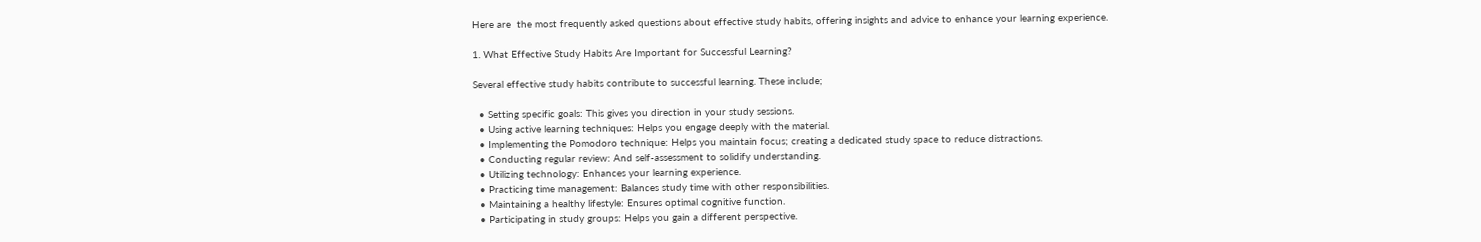Here are  the most frequently asked questions about effective study habits, offering insights and advice to enhance your learning experience.

1. What Effective Study Habits Are Important for Successful Learning?

Several effective study habits contribute to successful learning. These include;

  • Setting specific goals: This gives you direction in your study sessions.
  • Using active learning techniques: Helps you engage deeply with the material.
  • Implementing the Pomodoro technique: Helps you maintain focus; creating a dedicated study space to reduce distractions.
  • Conducting regular review: And self-assessment to solidify understanding.
  • Utilizing technology: Enhances your learning experience.
  • Practicing time management: Balances study time with other responsibilities.
  • Maintaining a healthy lifestyle: Ensures optimal cognitive function.
  • Participating in study groups: Helps you gain a different perspective.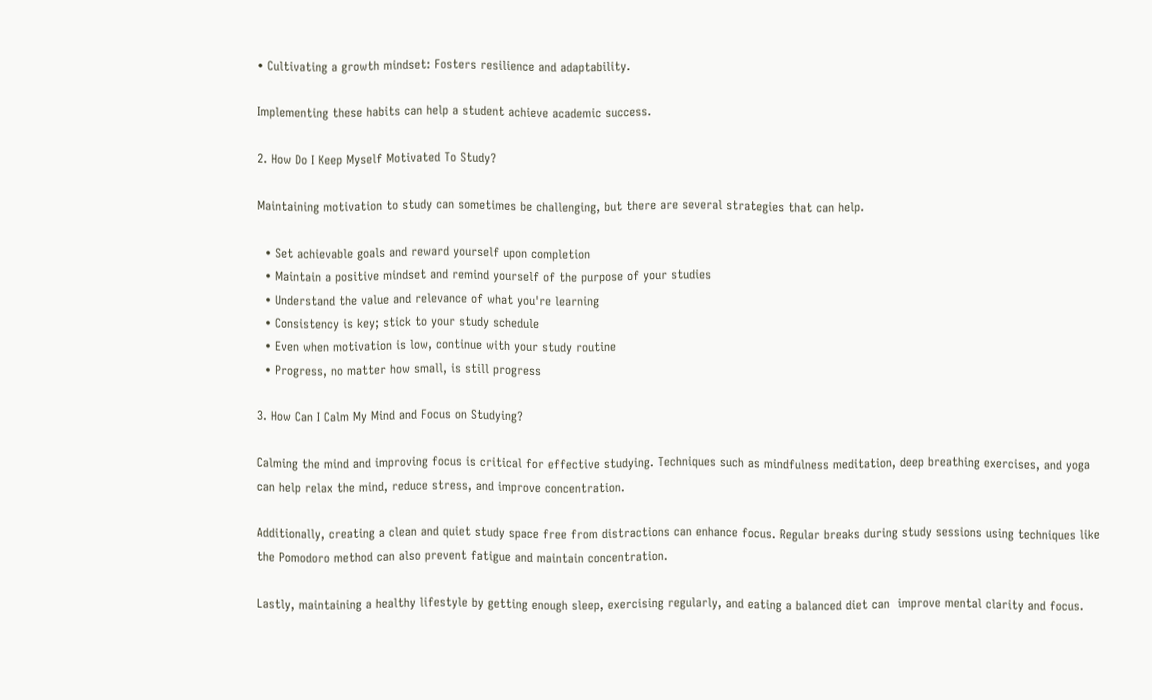• Cultivating a growth mindset: Fosters resilience and adaptability.

Implementing these habits can help a student achieve academic success.

2. How Do I Keep Myself Motivated To Study?

Maintaining motivation to study can sometimes be challenging, but there are several strategies that can help.

  • Set achievable goals and reward yourself upon completion
  • Maintain a positive mindset and remind yourself of the purpose of your studies
  • Understand the value and relevance of what you're learning
  • Consistency is key; stick to your study schedule
  • Even when motivation is low, continue with your study routine
  • Progress, no matter how small, is still progress

3. How Can I Calm My Mind and Focus on Studying?

Calming the mind and improving focus is critical for effective studying. Techniques such as mindfulness meditation, deep breathing exercises, and yoga can help relax the mind, reduce stress, and improve concentration.

Additionally, creating a clean and quiet study space free from distractions can enhance focus. Regular breaks during study sessions using techniques like the Pomodoro method can also prevent fatigue and maintain concentration.

Lastly, maintaining a healthy lifestyle by getting enough sleep, exercising regularly, and eating a balanced diet can  improve mental clarity and focus.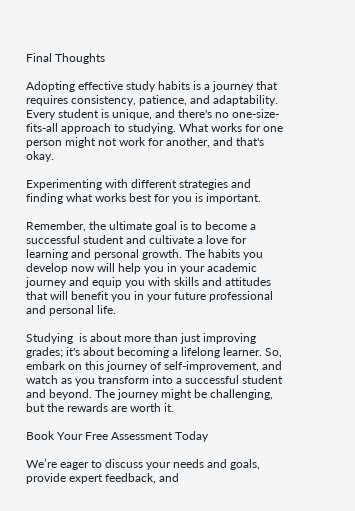Final Thoughts

Adopting effective study habits is a journey that requires consistency, patience, and adaptability. Every student is unique, and there's no one-size-fits-all approach to studying. What works for one person might not work for another, and that's okay.

Experimenting with different strategies and finding what works best for you is important.

Remember, the ultimate goal is to become a successful student and cultivate a love for learning and personal growth. The habits you develop now will help you in your academic journey and equip you with skills and attitudes that will benefit you in your future professional and personal life.

Studying  is about more than just improving grades; it's about becoming a lifelong learner. So, embark on this journey of self-improvement, and watch as you transform into a successful student and beyond. The journey might be challenging, but the rewards are worth it.

Book Your Free Assessment Today

We’re eager to discuss your needs and goals, provide expert feedback, and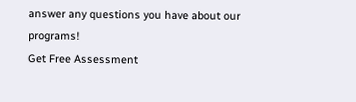answer any questions you have about our programs!
Get Free Assessment